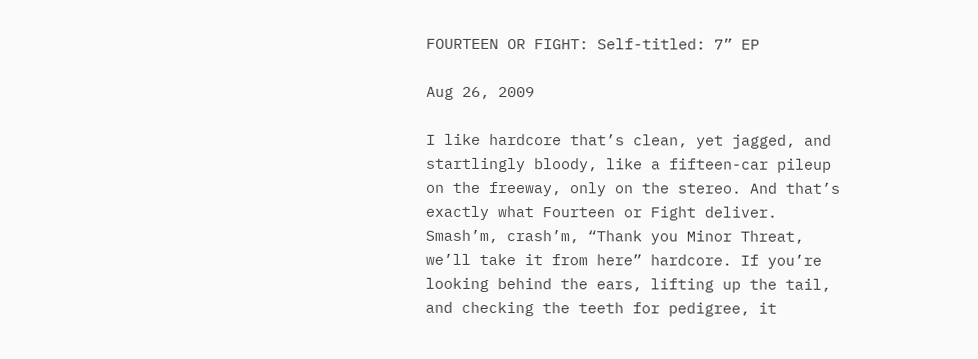FOURTEEN OR FIGHT: Self-titled: 7” EP

Aug 26, 2009

I like hardcore that’s clean, yet jagged, and startlingly bloody, like a fifteen-car pileup on the freeway, only on the stereo. And that’s exactly what Fourteen or Fight deliver. Smash’m, crash’m, “Thank you Minor Threat, we’ll take it from here” hardcore. If you’re looking behind the ears, lifting up the tail, and checking the teeth for pedigree, it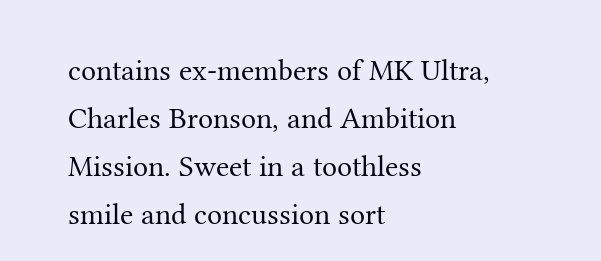contains ex-members of MK Ultra, Charles Bronson, and Ambition Mission. Sweet in a toothless smile and concussion sort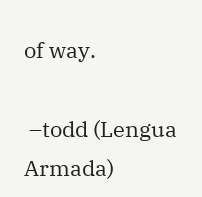of way.

 –todd (Lengua Armada)